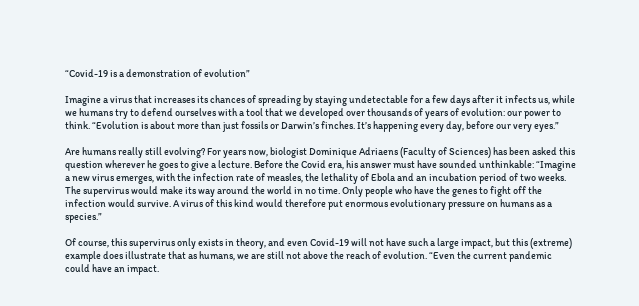“Covid-19 is a demonstration of evolution”

Imagine a virus that increases its chances of spreading by staying undetectable for a few days after it infects us, while we humans try to defend ourselves with a tool that we developed over thousands of years of evolution: our power to think. “Evolution is about more than just fossils or Darwin’s finches. It’s happening every day, before our very eyes.”

Are humans really still evolving? For years now, biologist Dominique Adriaens (Faculty of Sciences) has been asked this question wherever he goes to give a lecture. Before the Covid era, his answer must have sounded unthinkable: “Imagine a new virus emerges, with the infection rate of measles, the lethality of Ebola and an incubation period of two weeks. The supervirus would make its way around the world in no time. Only people who have the genes to fight off the infection would survive. A virus of this kind would therefore put enormous evolutionary pressure on humans as a species.”

Of course, this supervirus only exists in theory, and even Covid-19 will not have such a large impact, but this (extreme) example does illustrate that as humans, we are still not above the reach of evolution. “Even the current pandemic could have an impact.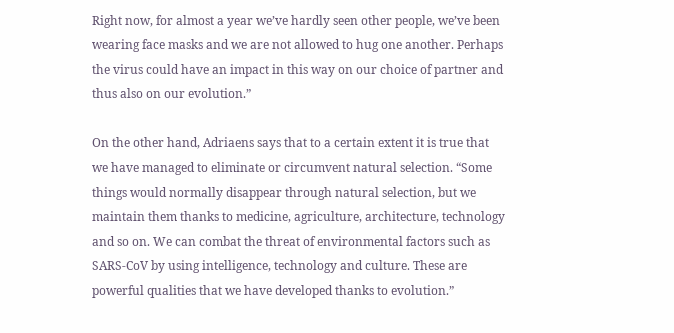Right now, for almost a year we’ve hardly seen other people, we’ve been wearing face masks and we are not allowed to hug one another. Perhaps the virus could have an impact in this way on our choice of partner and thus also on our evolution.”

On the other hand, Adriaens says that to a certain extent it is true that we have managed to eliminate or circumvent natural selection. “Some things would normally disappear through natural selection, but we maintain them thanks to medicine, agriculture, architecture, technology and so on. We can combat the threat of environmental factors such as SARS-CoV by using intelligence, technology and culture. These are powerful qualities that we have developed thanks to evolution.”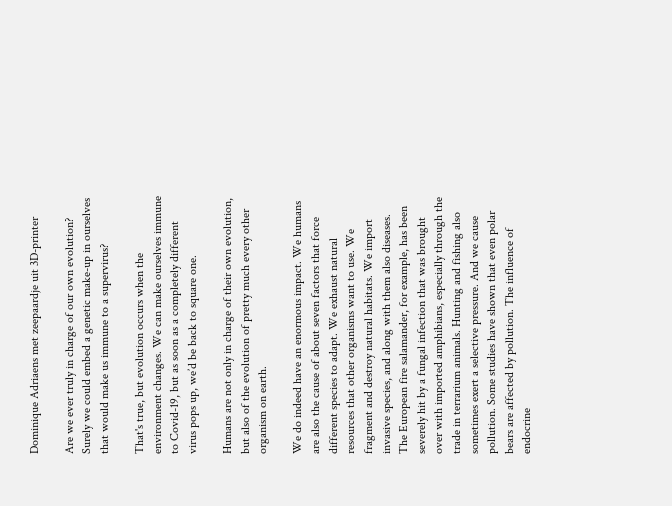Dominique Adriaens met zeepaardje uit 3D-printer

Are we ever truly in charge of our own evolution? Surely we could embed a genetic make-up in ourselves that would make us immune to a supervirus?

That's true, but evolution occurs when the environment changes. We can make ourselves immune to Covid-19, but as soon as a completely different virus pops up, we’d be back to square one.

Humans are not only in charge of their own evolution, but also of the evolution of pretty much every other organism on earth.

We do indeed have an enormous impact. We humans are also the cause of about seven factors that force different species to adapt. We exhaust natural resources that other organisms want to use. We fragment and destroy natural habitats. We import invasive species, and along with them also diseases. The European fire salamander, for example, has been severely hit by a fungal infection that was brought over with imported amphibians, especially through the trade in terrarium animals. Hunting and fishing also sometimes exert a selective pressure. And we cause pollution. Some studies have shown that even polar bears are affected by pollution. The influence of endocrine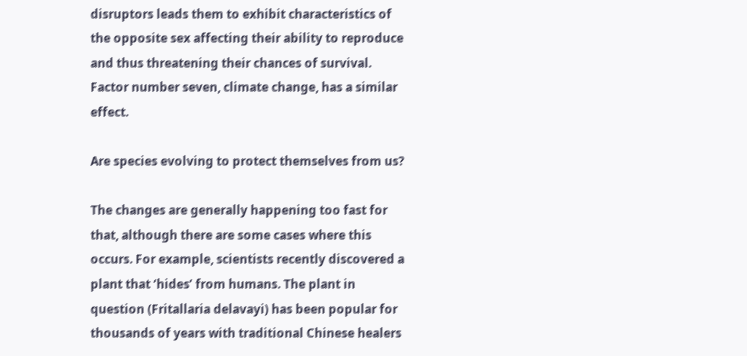disruptors leads them to exhibit characteristics of the opposite sex affecting their ability to reproduce and thus threatening their chances of survival. Factor number seven, climate change, has a similar effect.

Are species evolving to protect themselves from us?

The changes are generally happening too fast for that, although there are some cases where this occurs. For example, scientists recently discovered a plant that ‘hides’ from humans. The plant in question (Fritallaria delavayi) has been popular for thousands of years with traditional Chinese healers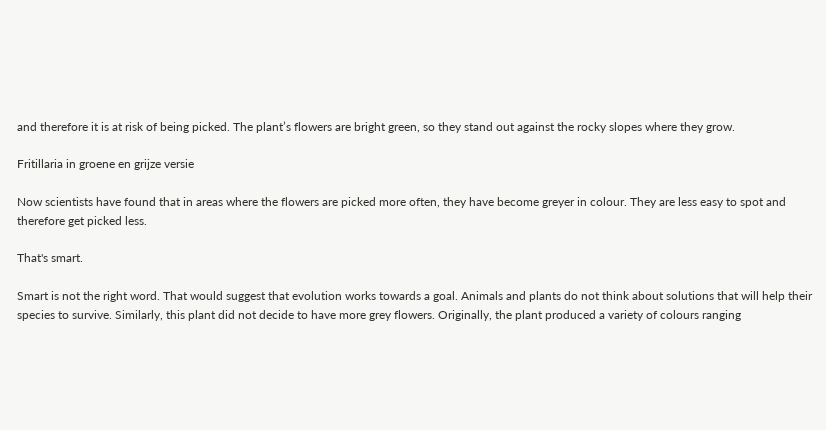and therefore it is at risk of being picked. The plant’s flowers are bright green, so they stand out against the rocky slopes where they grow.

Fritillaria in groene en grijze versie

Now scientists have found that in areas where the flowers are picked more often, they have become greyer in colour. They are less easy to spot and therefore get picked less.

That's smart.

Smart is not the right word. That would suggest that evolution works towards a goal. Animals and plants do not think about solutions that will help their species to survive. Similarly, this plant did not decide to have more grey flowers. Originally, the plant produced a variety of colours ranging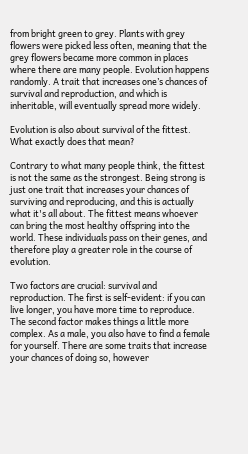from bright green to grey. Plants with grey flowers were picked less often, meaning that the grey flowers became more common in places where there are many people. Evolution happens randomly. A trait that increases one’s chances of survival and reproduction, and which is inheritable, will eventually spread more widely.

Evolution is also about survival of the fittest. What exactly does that mean?

Contrary to what many people think, the fittest is not the same as the strongest. Being strong is just one trait that increases your chances of surviving and reproducing, and this is actually what it's all about. The fittest means whoever can bring the most healthy offspring into the world. These individuals pass on their genes, and therefore play a greater role in the course of evolution.

Two factors are crucial: survival and reproduction. The first is self-evident: if you can live longer, you have more time to reproduce. The second factor makes things a little more complex. As a male, you also have to find a female for yourself. There are some traits that increase your chances of doing so, however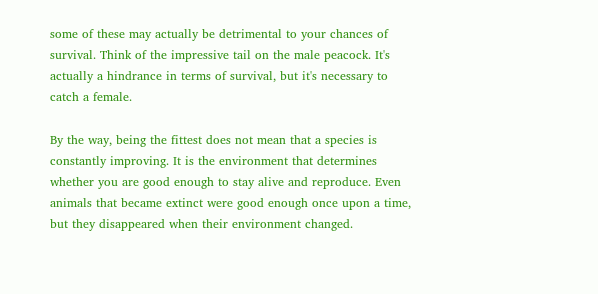some of these may actually be detrimental to your chances of survival. Think of the impressive tail on the male peacock. It's actually a hindrance in terms of survival, but it's necessary to catch a female.

By the way, being the fittest does not mean that a species is constantly improving. It is the environment that determines whether you are good enough to stay alive and reproduce. Even animals that became extinct were good enough once upon a time, but they disappeared when their environment changed.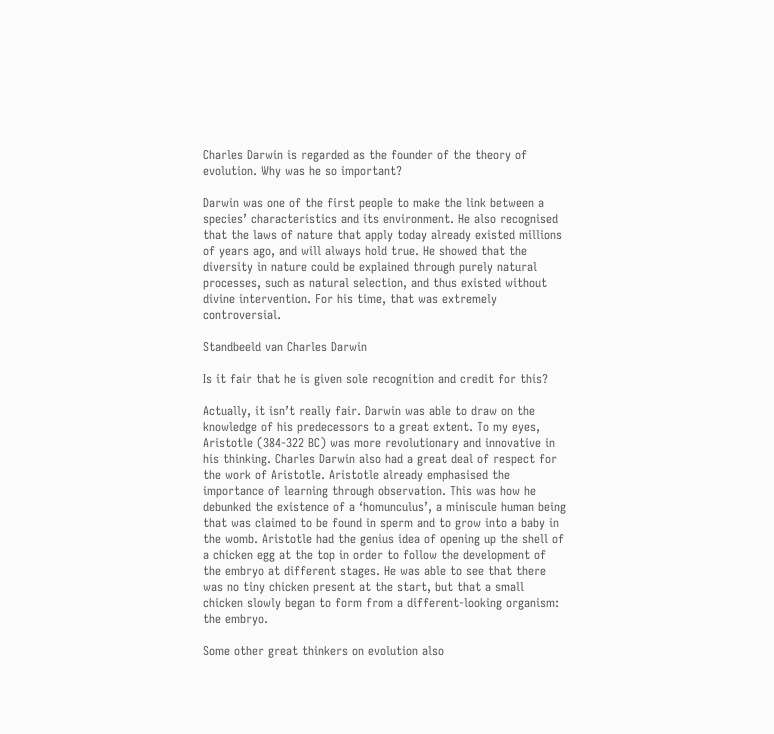Charles Darwin is regarded as the founder of the theory of evolution. Why was he so important?

Darwin was one of the first people to make the link between a species’ characteristics and its environment. He also recognised that the laws of nature that apply today already existed millions of years ago, and will always hold true. He showed that the diversity in nature could be explained through purely natural processes, such as natural selection, and thus existed without divine intervention. For his time, that was extremely controversial.

Standbeeld van Charles Darwin

Is it fair that he is given sole recognition and credit for this?

Actually, it isn’t really fair. Darwin was able to draw on the knowledge of his predecessors to a great extent. To my eyes, Aristotle (384-322 BC) was more revolutionary and innovative in his thinking. Charles Darwin also had a great deal of respect for the work of Aristotle. Aristotle already emphasised the importance of learning through observation. This was how he debunked the existence of a ‘homunculus’, a miniscule human being that was claimed to be found in sperm and to grow into a baby in the womb. Aristotle had the genius idea of opening up the shell of a chicken egg at the top in order to follow the development of the embryo at different stages. He was able to see that there was no tiny chicken present at the start, but that a small chicken slowly began to form from a different-looking organism: the embryo.

Some other great thinkers on evolution also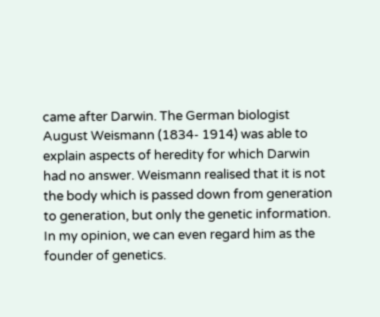came after Darwin. The German biologist August Weismann (1834- 1914) was able to explain aspects of heredity for which Darwin had no answer. Weismann realised that it is not the body which is passed down from generation to generation, but only the genetic information. In my opinion, we can even regard him as the founder of genetics.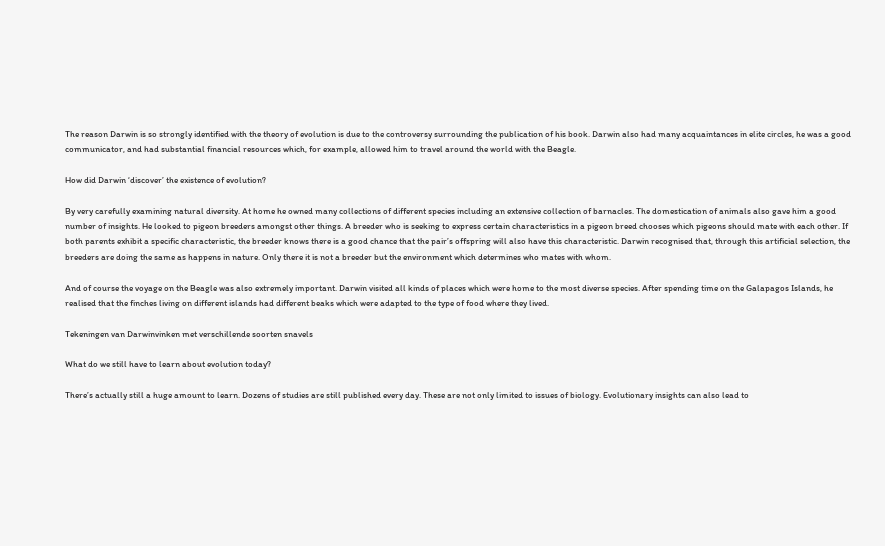The reason Darwin is so strongly identified with the theory of evolution is due to the controversy surrounding the publication of his book. Darwin also had many acquaintances in elite circles, he was a good communicator, and had substantial financial resources which, for example, allowed him to travel around the world with the Beagle.

How did Darwin ‘discover’ the existence of evolution?

By very carefully examining natural diversity. At home he owned many collections of different species including an extensive collection of barnacles. The domestication of animals also gave him a good number of insights. He looked to pigeon breeders amongst other things. A breeder who is seeking to express certain characteristics in a pigeon breed chooses which pigeons should mate with each other. If both parents exhibit a specific characteristic, the breeder knows there is a good chance that the pair’s offspring will also have this characteristic. Darwin recognised that, through this artificial selection, the breeders are doing the same as happens in nature. Only there it is not a breeder but the environment which determines who mates with whom.

And of course the voyage on the Beagle was also extremely important. Darwin visited all kinds of places which were home to the most diverse species. After spending time on the Galapagos Islands, he realised that the finches living on different islands had different beaks which were adapted to the type of food where they lived.

Tekeningen van Darwinvinken met verschillende soorten snavels

What do we still have to learn about evolution today?

There’s actually still a huge amount to learn. Dozens of studies are still published every day. These are not only limited to issues of biology. Evolutionary insights can also lead to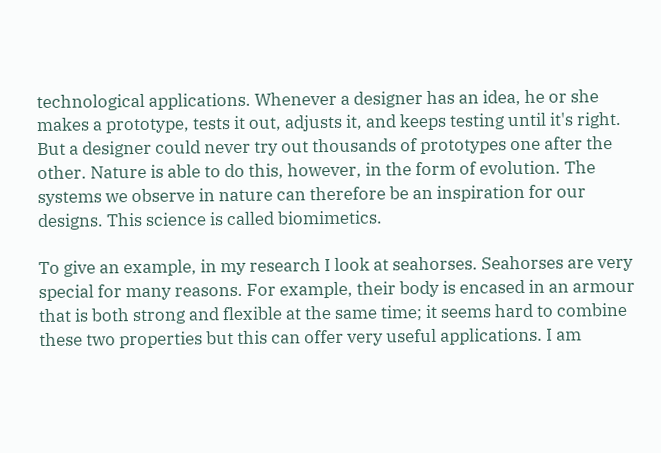technological applications. Whenever a designer has an idea, he or she makes a prototype, tests it out, adjusts it, and keeps testing until it's right. But a designer could never try out thousands of prototypes one after the other. Nature is able to do this, however, in the form of evolution. The systems we observe in nature can therefore be an inspiration for our designs. This science is called biomimetics.

To give an example, in my research I look at seahorses. Seahorses are very special for many reasons. For example, their body is encased in an armour that is both strong and flexible at the same time; it seems hard to combine these two properties but this can offer very useful applications. I am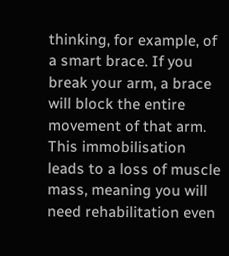thinking, for example, of a smart brace. If you break your arm, a brace will block the entire movement of that arm. This immobilisation leads to a loss of muscle mass, meaning you will need rehabilitation even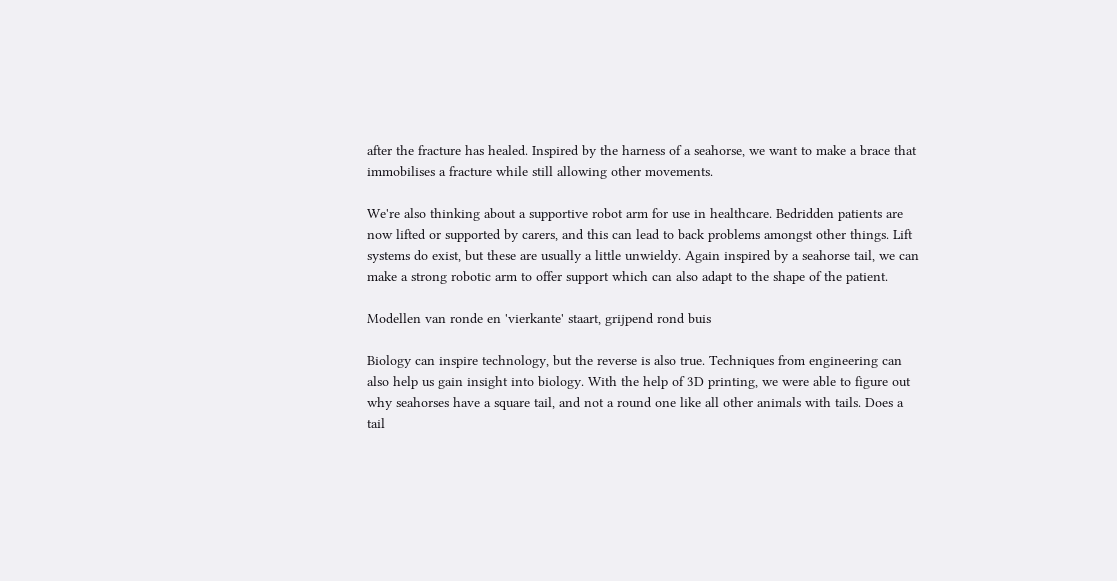after the fracture has healed. Inspired by the harness of a seahorse, we want to make a brace that immobilises a fracture while still allowing other movements.

We're also thinking about a supportive robot arm for use in healthcare. Bedridden patients are now lifted or supported by carers, and this can lead to back problems amongst other things. Lift systems do exist, but these are usually a little unwieldy. Again inspired by a seahorse tail, we can make a strong robotic arm to offer support which can also adapt to the shape of the patient.

Modellen van ronde en 'vierkante' staart, grijpend rond buis

Biology can inspire technology, but the reverse is also true. Techniques from engineering can also help us gain insight into biology. With the help of 3D printing, we were able to figure out why seahorses have a square tail, and not a round one like all other animals with tails. Does a tail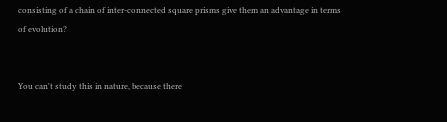consisting of a chain of inter-connected square prisms give them an advantage in terms of evolution?


You can't study this in nature, because there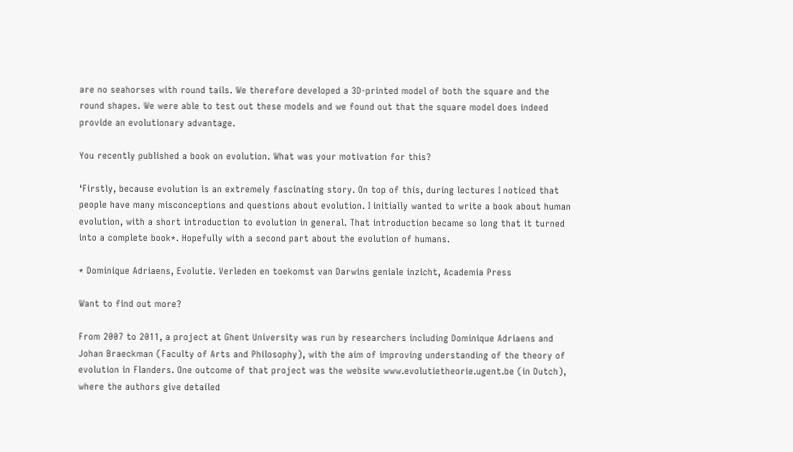are no seahorses with round tails. We therefore developed a 3D-printed model of both the square and the round shapes. We were able to test out these models and we found out that the square model does indeed provide an evolutionary advantage.

You recently published a book on evolution. What was your motivation for this?

‘Firstly, because evolution is an extremely fascinating story. On top of this, during lectures I noticed that people have many misconceptions and questions about evolution. I initially wanted to write a book about human evolution, with a short introduction to evolution in general. That introduction became so long that it turned into a complete book*. Hopefully with a second part about the evolution of humans.

* Dominique Adriaens, Evolutie. Verleden en toekomst van Darwins geniale inzicht, Academia Press

Want to find out more?

From 2007 to 2011, a project at Ghent University was run by researchers including Dominique Adriaens and Johan Braeckman (Faculty of Arts and Philosophy), with the aim of improving understanding of the theory of evolution in Flanders. One outcome of that project was the website www.evolutietheorie.ugent.be (in Dutch), where the authors give detailed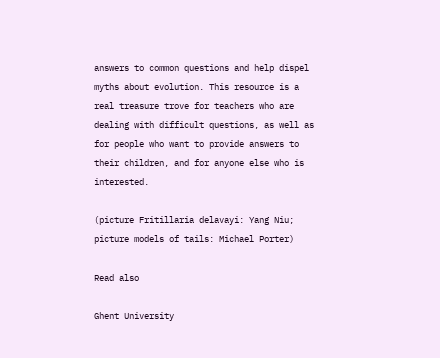answers to common questions and help dispel myths about evolution. This resource is a real treasure trove for teachers who are dealing with difficult questions, as well as for people who want to provide answers to their children, and for anyone else who is interested.

(picture Fritillaria delavayi: Yang Niu; picture models of tails: Michael Porter)

Read also

Ghent University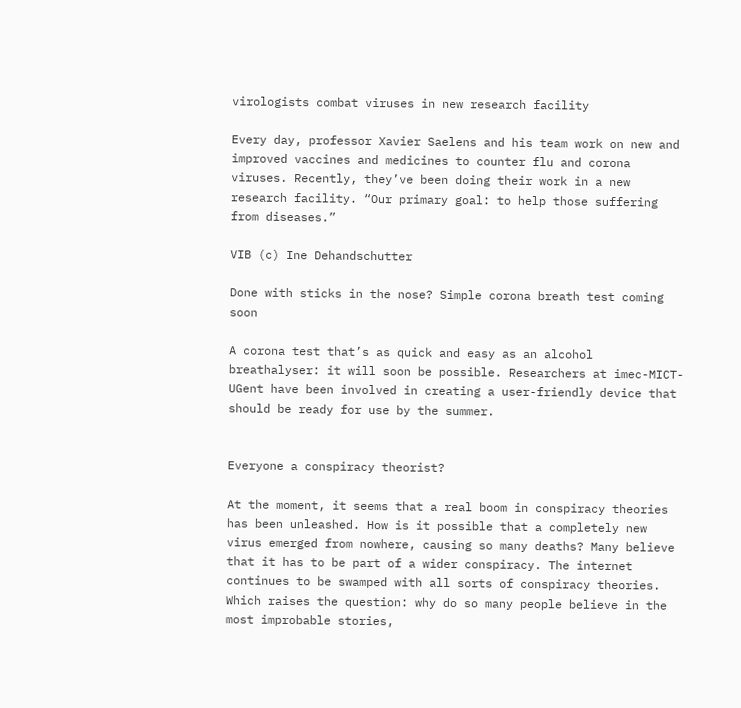virologists combat viruses in new research facility

Every day, professor Xavier Saelens and his team work on new and improved vaccines and medicines to counter flu and corona viruses. Recently, they’ve been doing their work in a new research facility. “Our primary goal: to help those suffering from diseases.”

VIB (c) Ine Dehandschutter

Done with sticks in the nose? Simple corona breath test coming soon

A corona test that’s as quick and easy as an alcohol breathalyser: it will soon be possible. Researchers at imec-MICT-UGent have been involved in creating a user-friendly device that should be ready for use by the summer.


Everyone a conspiracy theorist?

At the moment, it seems that a real boom in conspiracy theories has been unleashed. How is it possible that a completely new virus emerged from nowhere, causing so many deaths? Many believe that it has to be part of a wider conspiracy. The internet continues to be swamped with all sorts of conspiracy theories. Which raises the question: why do so many people believe in the most improbable stories,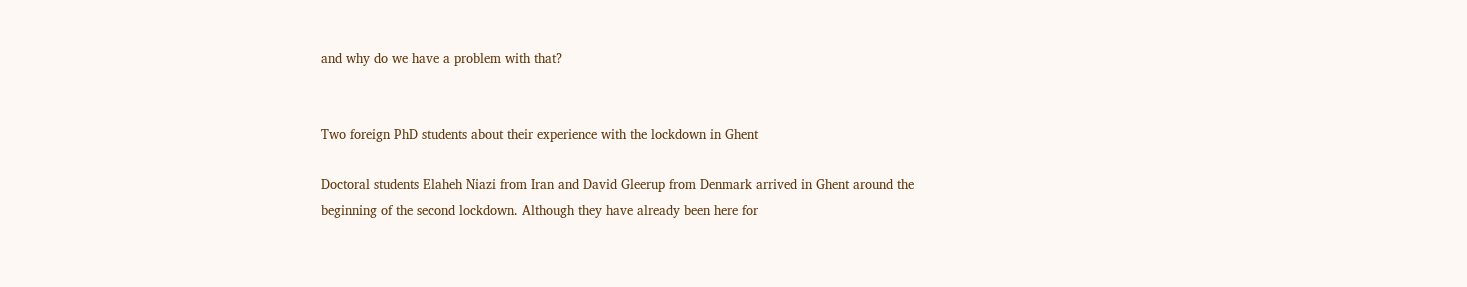and why do we have a problem with that?


Two foreign PhD students about their experience with the lockdown in Ghent

Doctoral students Elaheh Niazi from Iran and David Gleerup from Denmark arrived in Ghent around the beginning of the second lockdown. Although they have already been here for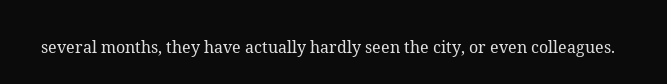several months, they have actually hardly seen the city, or even colleagues.